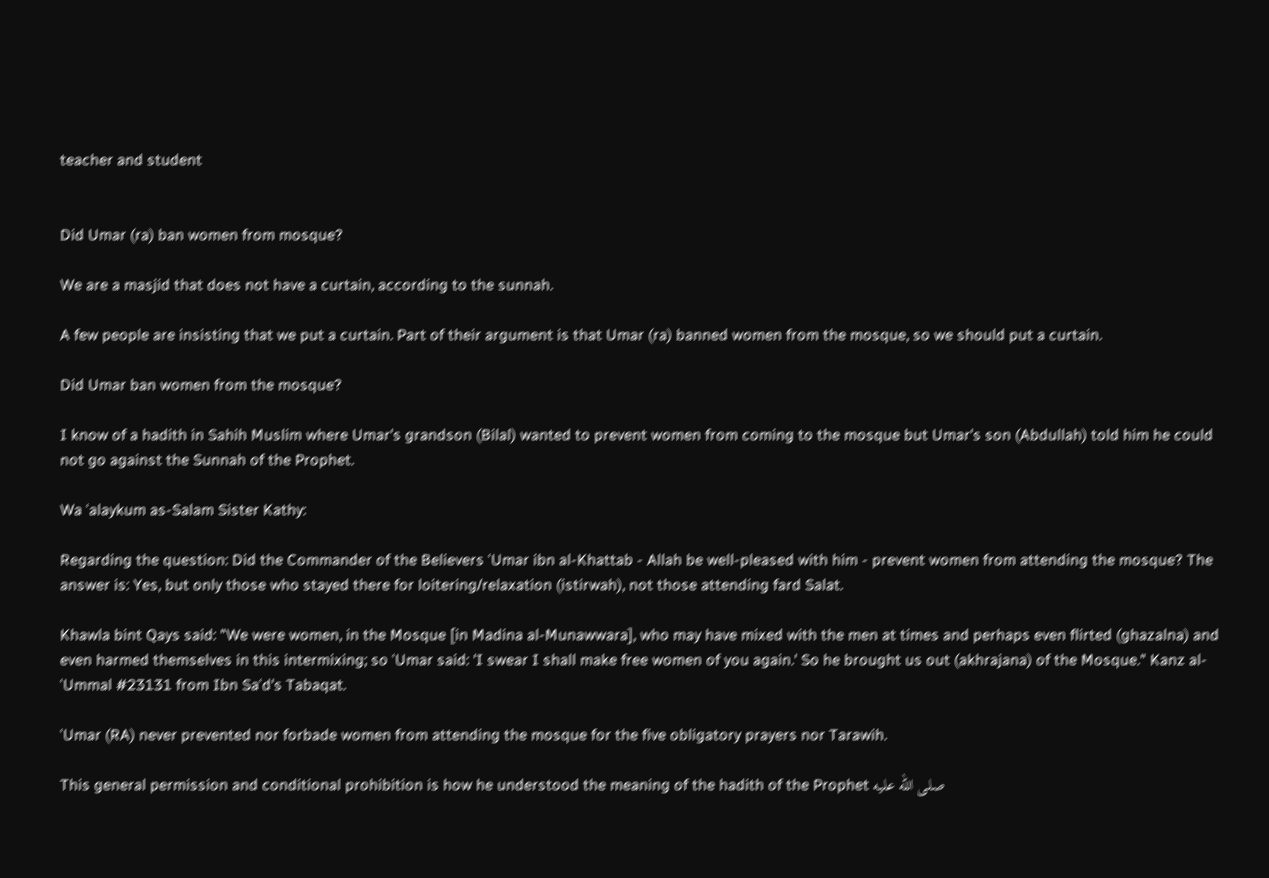teacher and student


Did Umar (ra) ban women from mosque?

We are a masjid that does not have a curtain, according to the sunnah.

A few people are insisting that we put a curtain. Part of their argument is that Umar (ra) banned women from the mosque, so we should put a curtain.

Did Umar ban women from the mosque?

I know of a hadith in Sahih Muslim where Umar's grandson (Bilal) wanted to prevent women from coming to the mosque but Umar's son (Abdullah) told him he could not go against the Sunnah of the Prophet.

Wa ʿalaykum as-Salam Sister Kathy:

Regarding the question: Did the Commander of the Believers ʿUmar ibn al-Khattab - Allah be well-pleased with him - prevent women from attending the mosque? The answer is: Yes, but only those who stayed there for loitering/relaxation (istirwah), not those attending fard Salat.

Khawla bint Qays said: "We were women, in the Mosque [in Madina al-Munawwara], who may have mixed with the men at times and perhaps even flirted (ghazalna) and even harmed themselves in this intermixing; so ʿUmar said: 'I swear I shall make free women of you again.' So he brought us out (akhrajana) of the Mosque." Kanz al-ʿUmmal #23131 from Ibn Saʿd's Tabaqat.

ʿUmar (RA) never prevented nor forbade women from attending the mosque for the five obligatory prayers nor Tarawih.

This general permission and conditional prohibition is how he understood the meaning of the hadith of the Prophet صلى الله عليه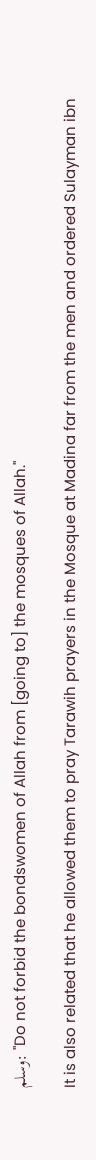وسلم: "Do not forbid the bondswomen of Allah from [going to] the mosques of Allah."

It is also related that he allowed them to pray Tarawih prayers in the Mosque at Madina far from the men and ordered Sulayman ibn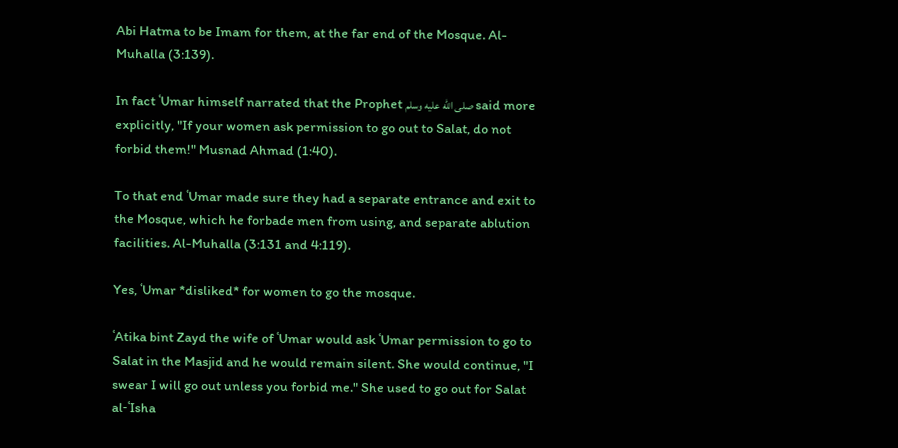Abi Hatma to be Imam for them, at the far end of the Mosque. Al-Muhalla (3:139).

In fact ʿUmar himself narrated that the Prophet صلى الله عليه وسلم said more explicitly, "If your women ask permission to go out to Salat, do not forbid them!" Musnad Ahmad (1:40).

To that end ʿUmar made sure they had a separate entrance and exit to the Mosque, which he forbade men from using, and separate ablution facilities. Al-Muhalla (3:131 and 4:119).

Yes, ʿUmar *disliked* for women to go the mosque.

ʿAtika bint Zayd the wife of ʿUmar would ask ʿUmar permission to go to Salat in the Masjid and he would remain silent. She would continue, "I swear I will go out unless you forbid me." She used to go out for Salat al-ʿIsha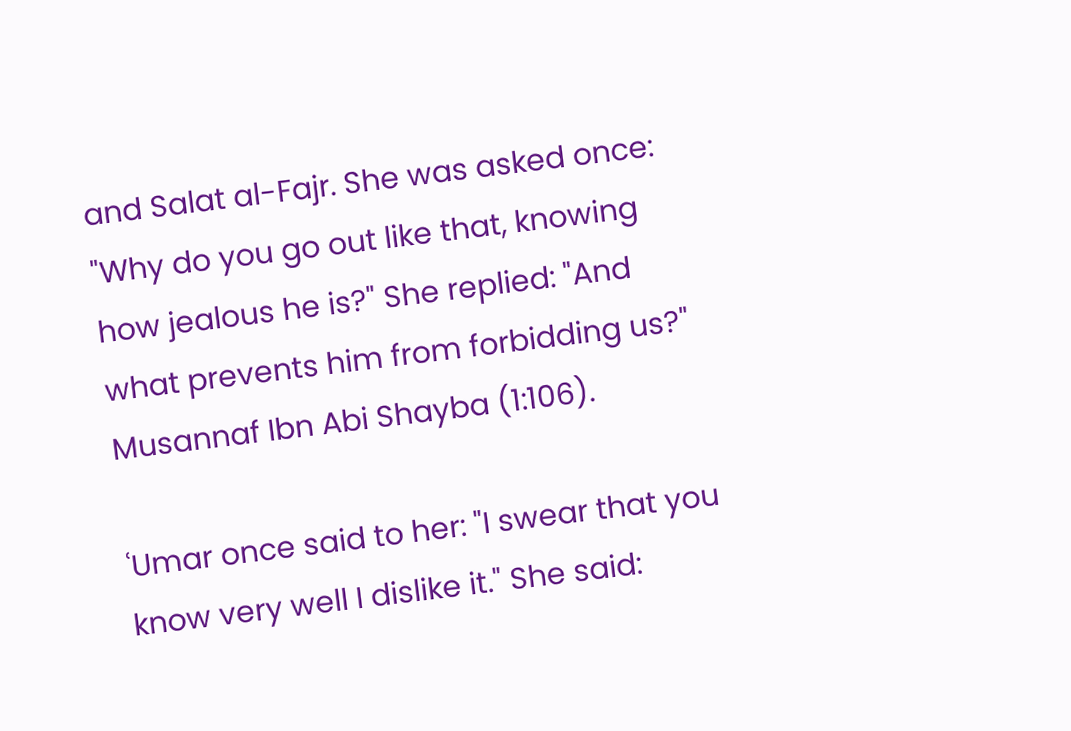and Salat al-Fajr. She was asked once: "Why do you go out like that, knowing how jealous he is?" She replied: "And what prevents him from forbidding us?" Musannaf Ibn Abi Shayba (1:106).

ʿUmar once said to her: "I swear that you know very well I dislike it." She said: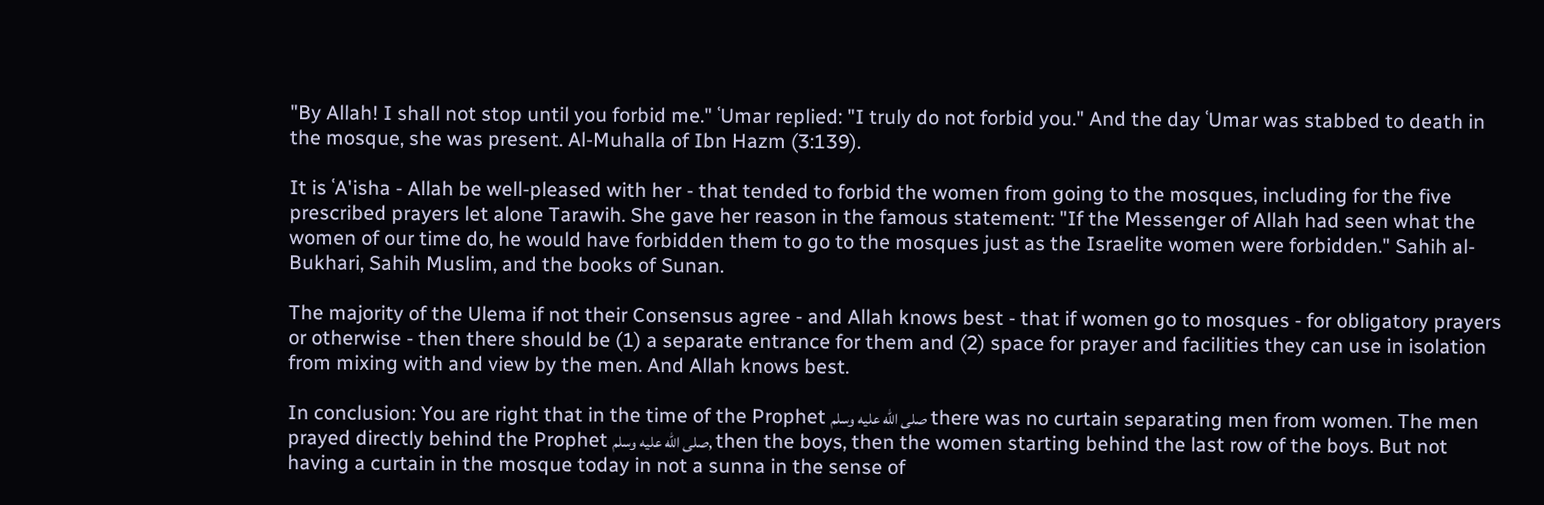"By Allah! I shall not stop until you forbid me." ʿUmar replied: "I truly do not forbid you." And the day ʿUmar was stabbed to death in the mosque, she was present. Al-Muhalla of Ibn Hazm (3:139).

It is ʿA'isha - Allah be well-pleased with her - that tended to forbid the women from going to the mosques, including for the five prescribed prayers let alone Tarawih. She gave her reason in the famous statement: "If the Messenger of Allah had seen what the women of our time do, he would have forbidden them to go to the mosques just as the Israelite women were forbidden." Sahih al-Bukhari, Sahih Muslim, and the books of Sunan.

The majority of the Ulema if not their Consensus agree - and Allah knows best - that if women go to mosques - for obligatory prayers or otherwise - then there should be (1) a separate entrance for them and (2) space for prayer and facilities they can use in isolation from mixing with and view by the men. And Allah knows best.

In conclusion: You are right that in the time of the Prophet صلى الله عليه وسلم there was no curtain separating men from women. The men prayed directly behind the Prophet صلى الله عليه وسلم, then the boys, then the women starting behind the last row of the boys. But not having a curtain in the mosque today in not a sunna in the sense of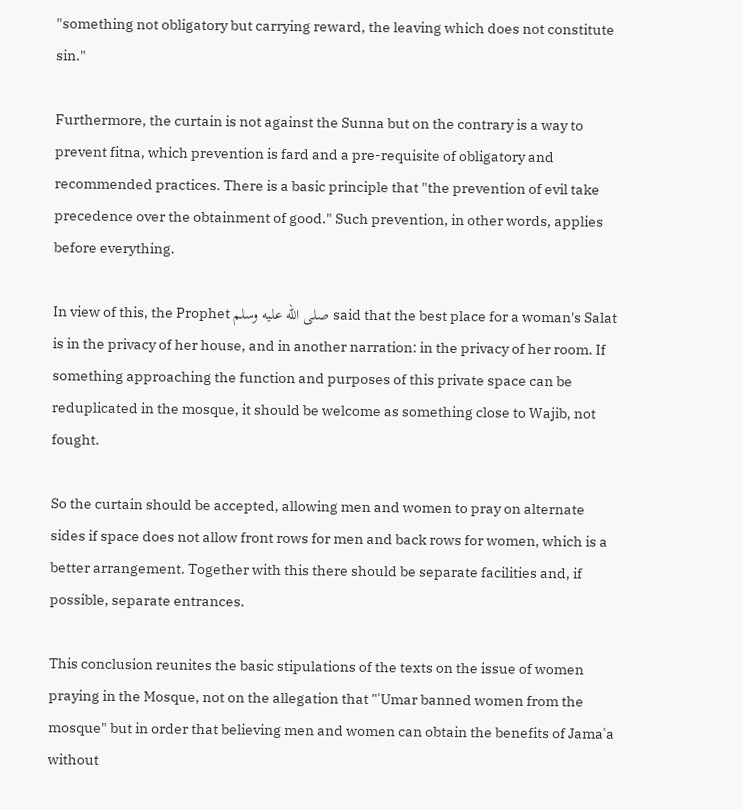"something not obligatory but carrying reward, the leaving which does not constitute sin."

Furthermore, the curtain is not against the Sunna but on the contrary is a way to prevent fitna, which prevention is fard and a pre-requisite of obligatory and recommended practices. There is a basic principle that "the prevention of evil take precedence over the obtainment of good." Such prevention, in other words, applies before everything.

In view of this, the Prophet صلى الله عليه وسلم said that the best place for a woman's Salat is in the privacy of her house, and in another narration: in the privacy of her room. If something approaching the function and purposes of this private space can be reduplicated in the mosque, it should be welcome as something close to Wajib, not fought.

So the curtain should be accepted, allowing men and women to pray on alternate sides if space does not allow front rows for men and back rows for women, which is a better arrangement. Together with this there should be separate facilities and, if possible, separate entrances.

This conclusion reunites the basic stipulations of the texts on the issue of women praying in the Mosque, not on the allegation that "ʿUmar banned women from the mosque" but in order that believing men and women can obtain the benefits of Jamaʿa without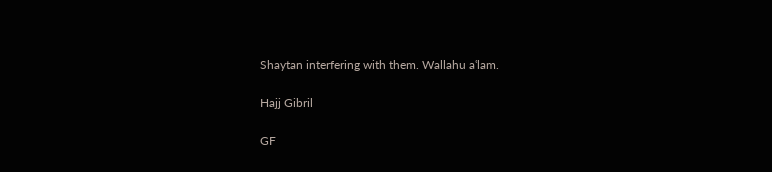Shaytan interfering with them. Wallahu aʿlam.

Hajj Gibril

GF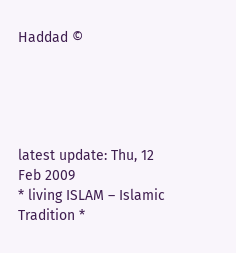Haddad ©





latest update: Thu, 12 Feb 2009
* living ISLAM – Islamic Tradition *